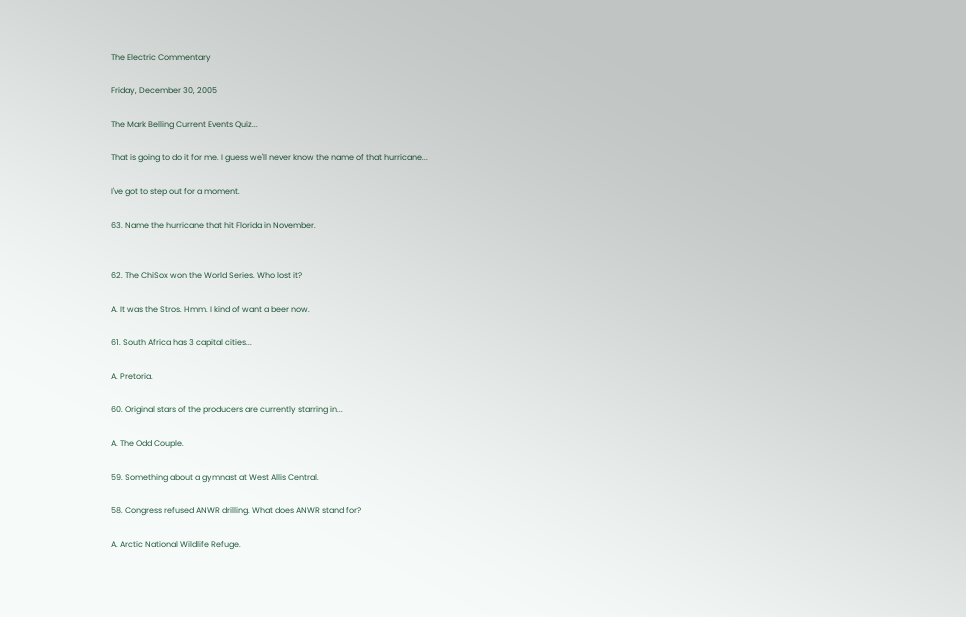The Electric Commentary

Friday, December 30, 2005

The Mark Belling Current Events Quiz...

That is going to do it for me. I guess we'll never know the name of that hurricane...

I've got to step out for a moment.

63. Name the hurricane that hit Florida in November.


62. The ChiSox won the World Series. Who lost it?

A. It was the Stros. Hmm. I kind of want a beer now.

61. South Africa has 3 capital cities...

A. Pretoria.

60. Original stars of the producers are currently starring in...

A. The Odd Couple.

59. Something about a gymnast at West Allis Central.

58. Congress refused ANWR drilling. What does ANWR stand for?

A. Arctic National Wildlife Refuge.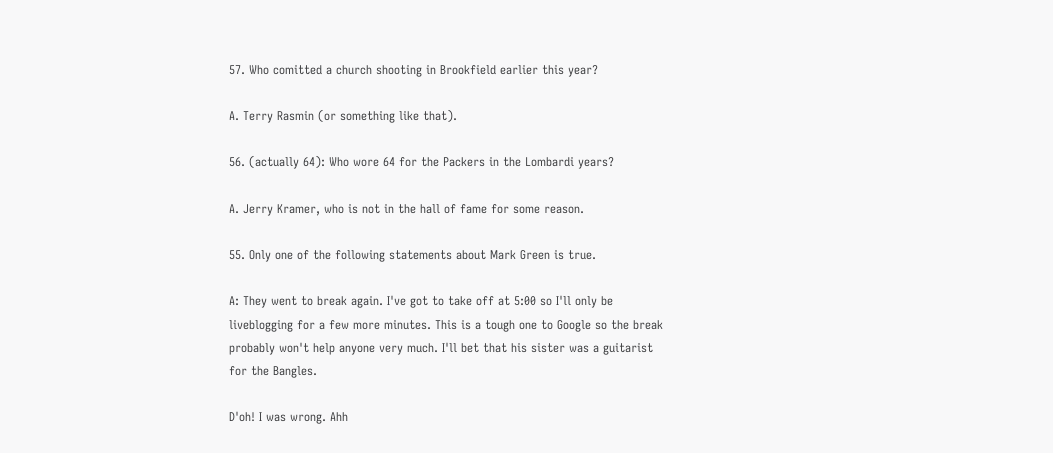57. Who comitted a church shooting in Brookfield earlier this year?

A. Terry Rasmin (or something like that).

56. (actually 64): Who wore 64 for the Packers in the Lombardi years?

A. Jerry Kramer, who is not in the hall of fame for some reason.

55. Only one of the following statements about Mark Green is true.

A: They went to break again. I've got to take off at 5:00 so I'll only be liveblogging for a few more minutes. This is a tough one to Google so the break probably won't help anyone very much. I'll bet that his sister was a guitarist for the Bangles.

D'oh! I was wrong. Ahh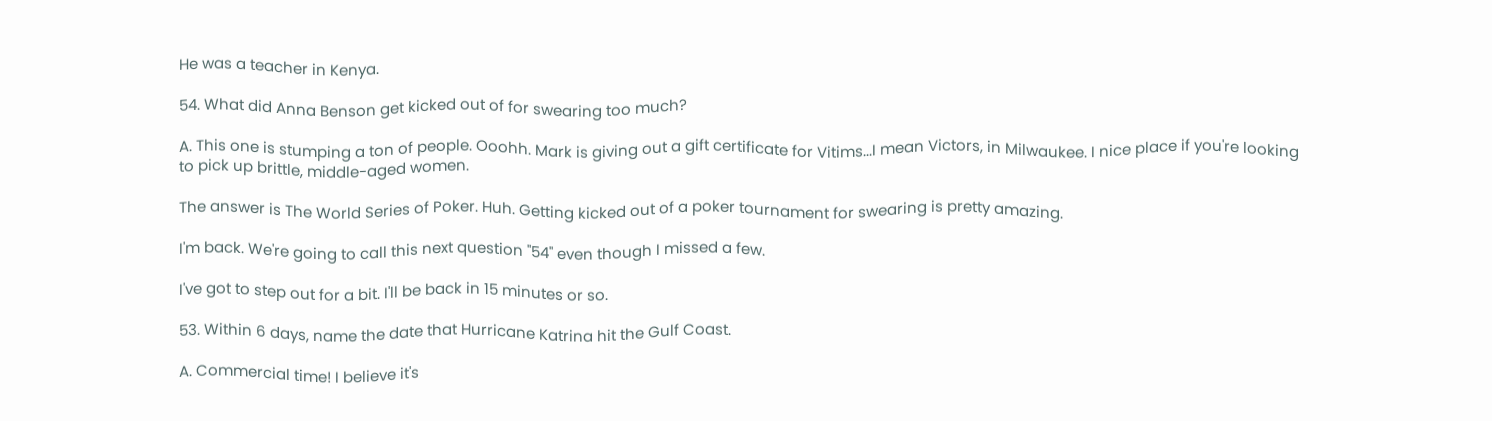He was a teacher in Kenya.

54. What did Anna Benson get kicked out of for swearing too much?

A. This one is stumping a ton of people. Ooohh. Mark is giving out a gift certificate for Vitims...I mean Victors, in Milwaukee. I nice place if you're looking to pick up brittle, middle-aged women.

The answer is The World Series of Poker. Huh. Getting kicked out of a poker tournament for swearing is pretty amazing.

I'm back. We're going to call this next question "54" even though I missed a few.

I've got to step out for a bit. I'll be back in 15 minutes or so.

53. Within 6 days, name the date that Hurricane Katrina hit the Gulf Coast.

A. Commercial time! I believe it's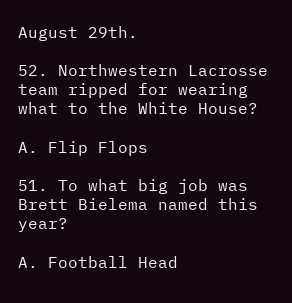August 29th.

52. Northwestern Lacrosse team ripped for wearing what to the White House?

A. Flip Flops

51. To what big job was Brett Bielema named this year?

A. Football Head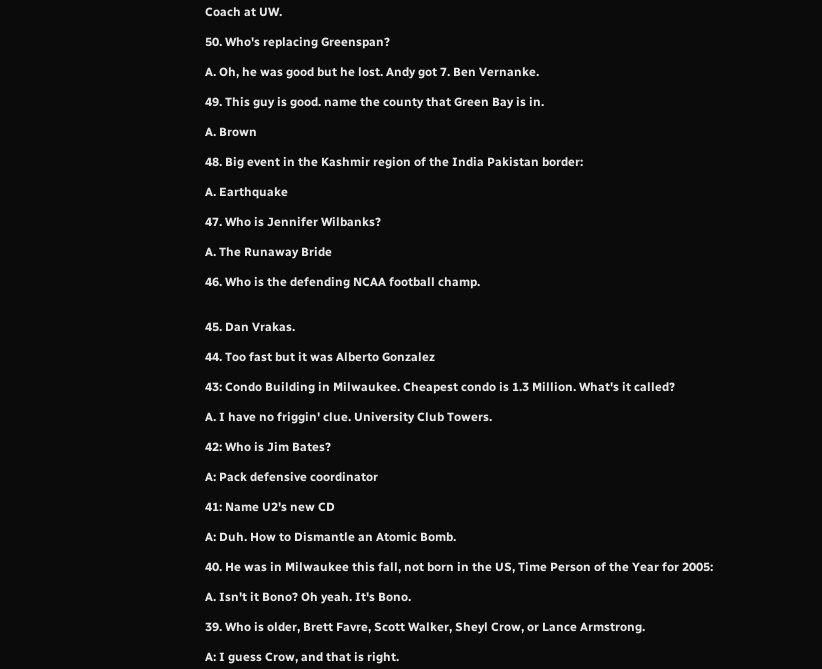Coach at UW.

50. Who's replacing Greenspan?

A. Oh, he was good but he lost. Andy got 7. Ben Vernanke.

49. This guy is good. name the county that Green Bay is in.

A. Brown

48. Big event in the Kashmir region of the India Pakistan border:

A. Earthquake

47. Who is Jennifer Wilbanks?

A. The Runaway Bride

46. Who is the defending NCAA football champ.


45. Dan Vrakas.

44. Too fast but it was Alberto Gonzalez

43: Condo Building in Milwaukee. Cheapest condo is 1.3 Million. What's it called?

A. I have no friggin' clue. University Club Towers.

42: Who is Jim Bates?

A: Pack defensive coordinator

41: Name U2's new CD

A: Duh. How to Dismantle an Atomic Bomb.

40. He was in Milwaukee this fall, not born in the US, Time Person of the Year for 2005:

A. Isn't it Bono? Oh yeah. It's Bono.

39. Who is older, Brett Favre, Scott Walker, Sheyl Crow, or Lance Armstrong.

A: I guess Crow, and that is right.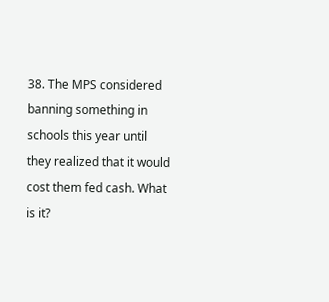38. The MPS considered banning something in schools this year until they realized that it would cost them fed cash. What is it?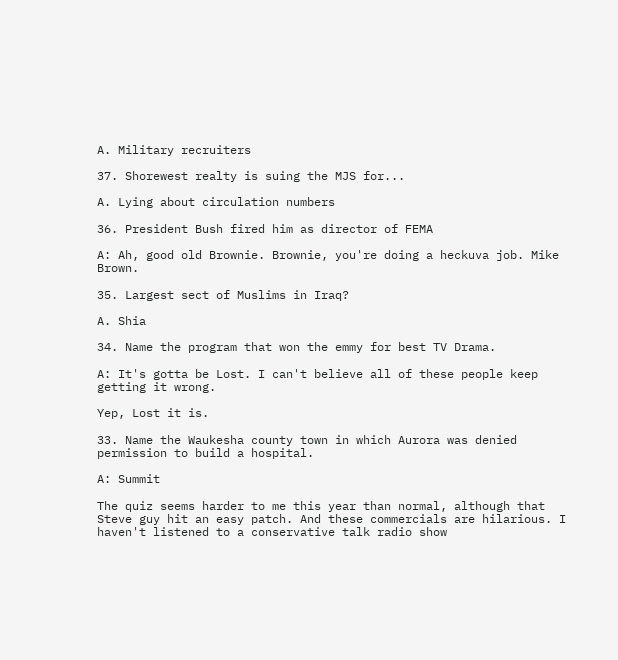A. Military recruiters

37. Shorewest realty is suing the MJS for...

A. Lying about circulation numbers

36. President Bush fired him as director of FEMA

A: Ah, good old Brownie. Brownie, you're doing a heckuva job. Mike Brown.

35. Largest sect of Muslims in Iraq?

A. Shia

34. Name the program that won the emmy for best TV Drama.

A: It's gotta be Lost. I can't believe all of these people keep getting it wrong.

Yep, Lost it is.

33. Name the Waukesha county town in which Aurora was denied permission to build a hospital.

A: Summit

The quiz seems harder to me this year than normal, although that Steve guy hit an easy patch. And these commercials are hilarious. I haven't listened to a conservative talk radio show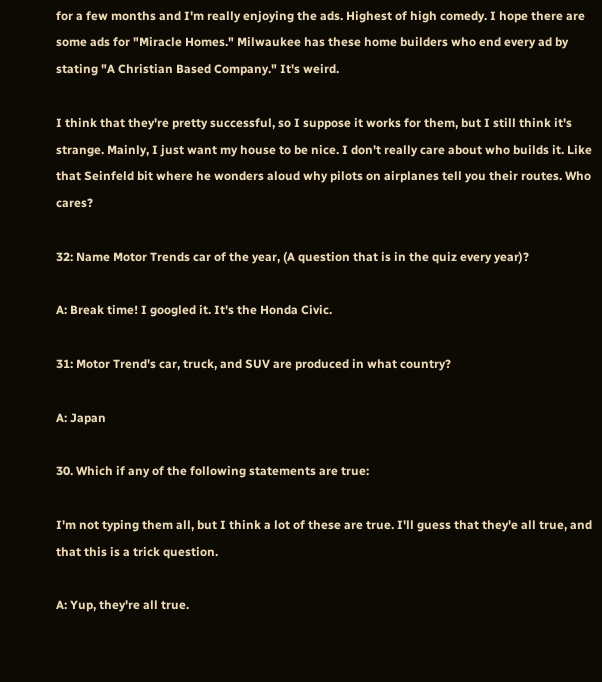for a few months and I'm really enjoying the ads. Highest of high comedy. I hope there are some ads for "Miracle Homes." Milwaukee has these home builders who end every ad by stating "A Christian Based Company." It's weird.

I think that they're pretty successful, so I suppose it works for them, but I still think it's strange. Mainly, I just want my house to be nice. I don't really care about who builds it. Like that Seinfeld bit where he wonders aloud why pilots on airplanes tell you their routes. Who cares?

32: Name Motor Trends car of the year, (A question that is in the quiz every year)?

A: Break time! I googled it. It's the Honda Civic.

31: Motor Trend's car, truck, and SUV are produced in what country?

A: Japan

30. Which if any of the following statements are true:

I'm not typing them all, but I think a lot of these are true. I'll guess that they'e all true, and that this is a trick question.

A: Yup, they're all true.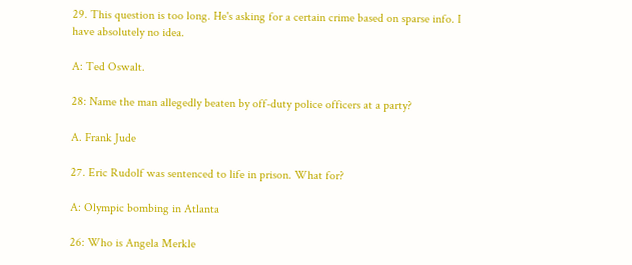29. This question is too long. He's asking for a certain crime based on sparse info. I have absolutely no idea.

A: Ted Oswalt.

28: Name the man allegedly beaten by off-duty police officers at a party?

A. Frank Jude

27. Eric Rudolf was sentenced to life in prison. What for?

A: Olympic bombing in Atlanta

26: Who is Angela Merkle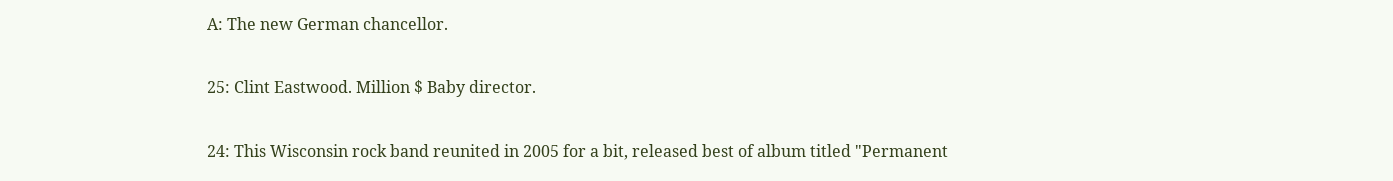A: The new German chancellor.

25: Clint Eastwood. Million $ Baby director.

24: This Wisconsin rock band reunited in 2005 for a bit, released best of album titled "Permanent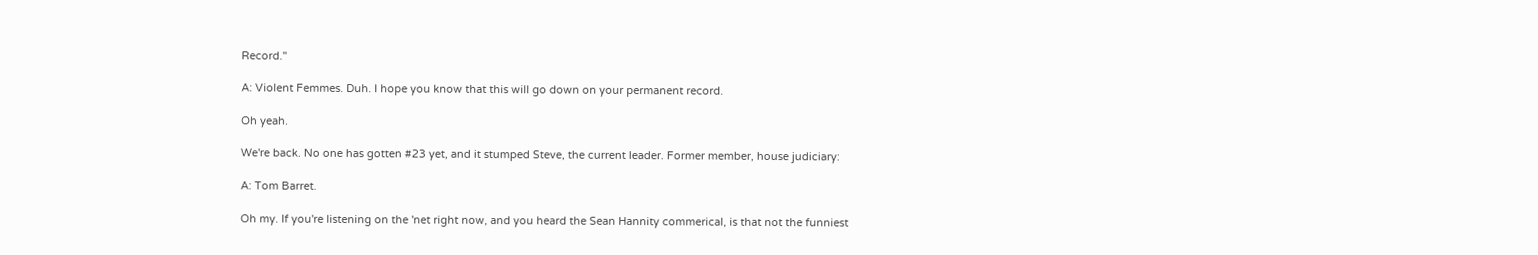Record."

A: Violent Femmes. Duh. I hope you know that this will go down on your permanent record.

Oh yeah.

We're back. No one has gotten #23 yet, and it stumped Steve, the current leader. Former member, house judiciary:

A: Tom Barret.

Oh my. If you're listening on the 'net right now, and you heard the Sean Hannity commerical, is that not the funniest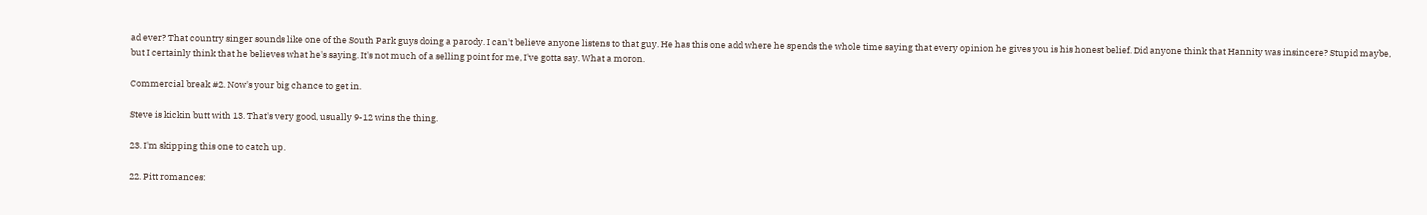ad ever? That country singer sounds like one of the South Park guys doing a parody. I can't believe anyone listens to that guy. He has this one add where he spends the whole time saying that every opinion he gives you is his honest belief. Did anyone think that Hannity was insincere? Stupid maybe, but I certainly think that he believes what he's saying. It's not much of a selling point for me, I've gotta say. What a moron.

Commercial break #2. Now's your big chance to get in.

Steve is kickin butt with 13. That's very good, usually 9-12 wins the thing.

23. I'm skipping this one to catch up.

22. Pitt romances: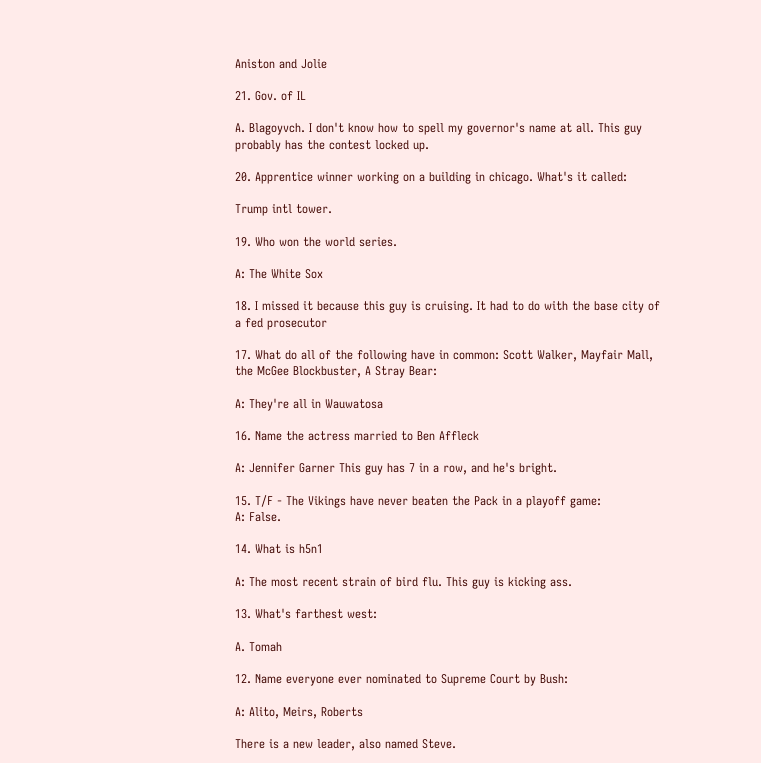Aniston and Jolie

21. Gov. of IL

A. Blagoyvch. I don't know how to spell my governor's name at all. This guy probably has the contest locked up.

20. Apprentice winner working on a building in chicago. What's it called:

Trump intl tower.

19. Who won the world series.

A: The White Sox

18. I missed it because this guy is cruising. It had to do with the base city of a fed prosecutor

17. What do all of the following have in common: Scott Walker, Mayfair Mall, the McGee Blockbuster, A Stray Bear:

A: They're all in Wauwatosa

16. Name the actress married to Ben Affleck

A: Jennifer Garner This guy has 7 in a row, and he's bright.

15. T/F - The Vikings have never beaten the Pack in a playoff game:
A: False.

14. What is h5n1

A: The most recent strain of bird flu. This guy is kicking ass.

13. What's farthest west:

A. Tomah

12. Name everyone ever nominated to Supreme Court by Bush:

A: Alito, Meirs, Roberts

There is a new leader, also named Steve.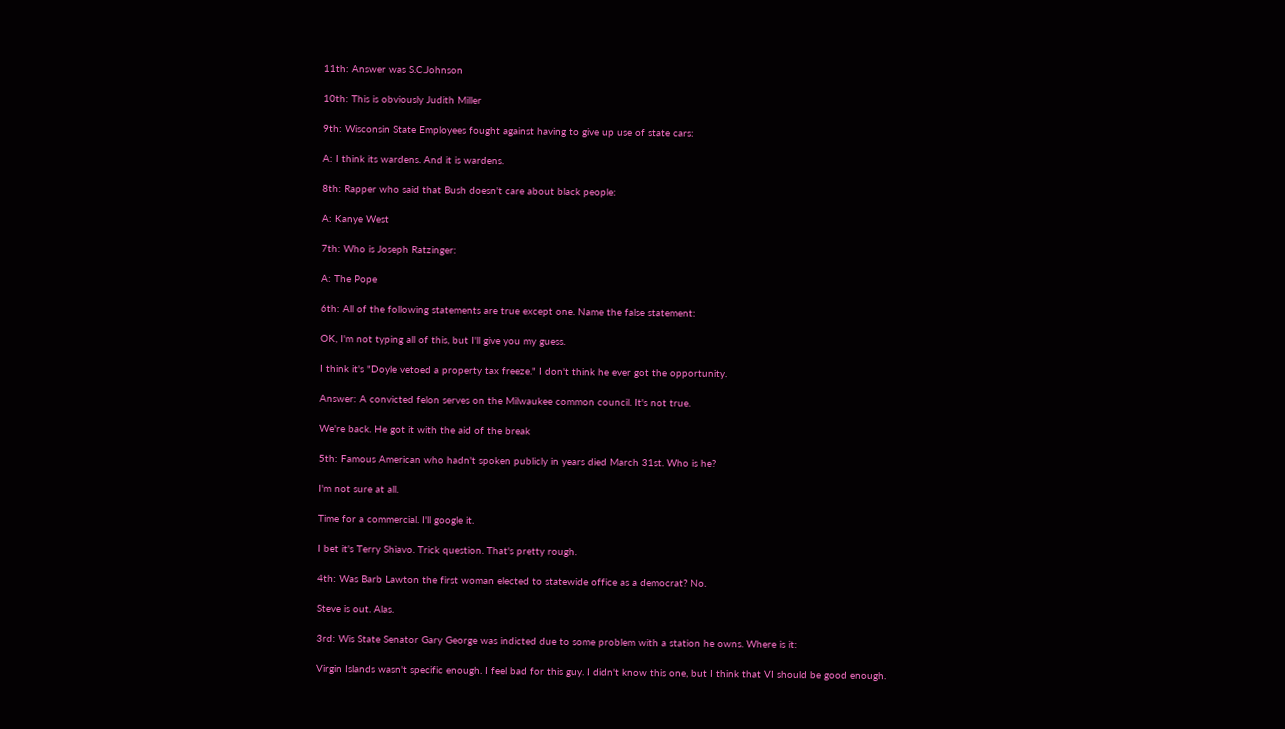11th: Answer was S.C.Johnson

10th: This is obviously Judith Miller

9th: Wisconsin State Employees fought against having to give up use of state cars:

A: I think its wardens. And it is wardens.

8th: Rapper who said that Bush doesn't care about black people:

A: Kanye West

7th: Who is Joseph Ratzinger:

A: The Pope

6th: All of the following statements are true except one. Name the false statement:

OK, I'm not typing all of this, but I'll give you my guess.

I think it's "Doyle vetoed a property tax freeze." I don't think he ever got the opportunity.

Answer: A convicted felon serves on the Milwaukee common council. It's not true.

We're back. He got it with the aid of the break

5th: Famous American who hadn't spoken publicly in years died March 31st. Who is he?

I'm not sure at all.

Time for a commercial. I'll google it.

I bet it's Terry Shiavo. Trick question. That's pretty rough.

4th: Was Barb Lawton the first woman elected to statewide office as a democrat? No.

Steve is out. Alas.

3rd: Wis State Senator Gary George was indicted due to some problem with a station he owns. Where is it:

Virgin Islands wasn't specific enough. I feel bad for this guy. I didn't know this one, but I think that VI should be good enough.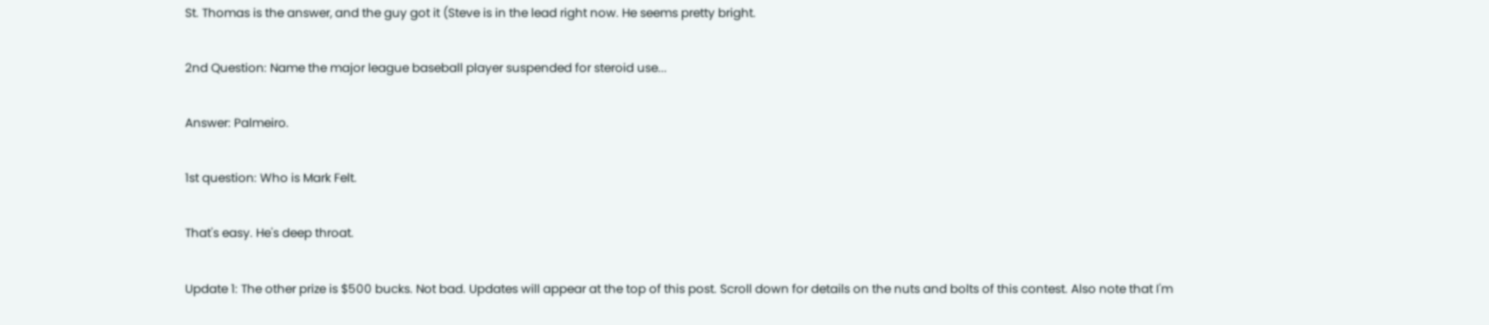St. Thomas is the answer, and the guy got it (Steve is in the lead right now. He seems pretty bright.

2nd Question: Name the major league baseball player suspended for steroid use...

Answer: Palmeiro.

1st question: Who is Mark Felt.

That's easy. He's deep throat.

Update 1: The other prize is $500 bucks. Not bad. Updates will appear at the top of this post. Scroll down for details on the nuts and bolts of this contest. Also note that I'm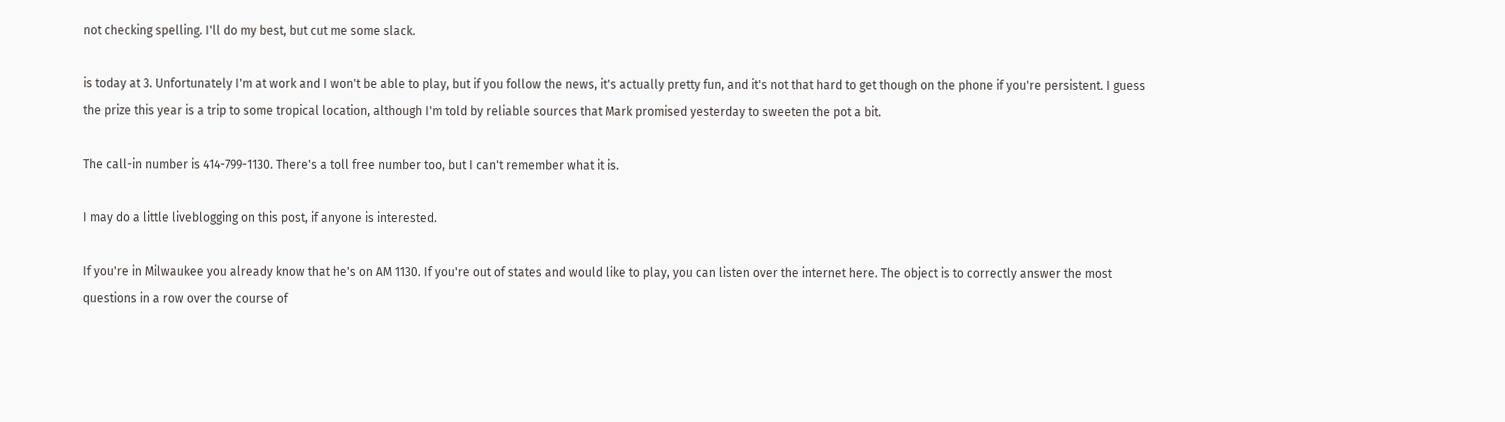not checking spelling. I'll do my best, but cut me some slack.

is today at 3. Unfortunately I'm at work and I won't be able to play, but if you follow the news, it's actually pretty fun, and it's not that hard to get though on the phone if you're persistent. I guess the prize this year is a trip to some tropical location, although I'm told by reliable sources that Mark promised yesterday to sweeten the pot a bit.

The call-in number is 414-799-1130. There's a toll free number too, but I can't remember what it is.

I may do a little liveblogging on this post, if anyone is interested.

If you're in Milwaukee you already know that he's on AM 1130. If you're out of states and would like to play, you can listen over the internet here. The object is to correctly answer the most questions in a row over the course of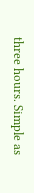three hours. Simple as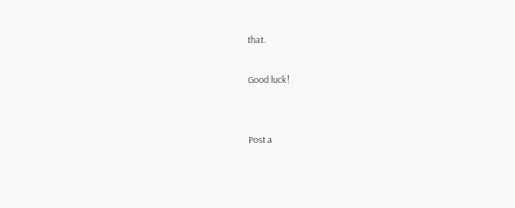that.

Good luck!


Post a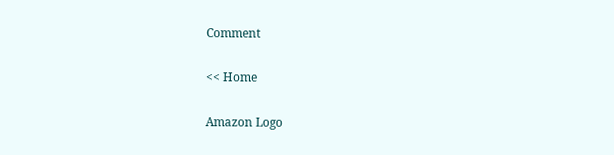Comment

<< Home

Amazon Logo